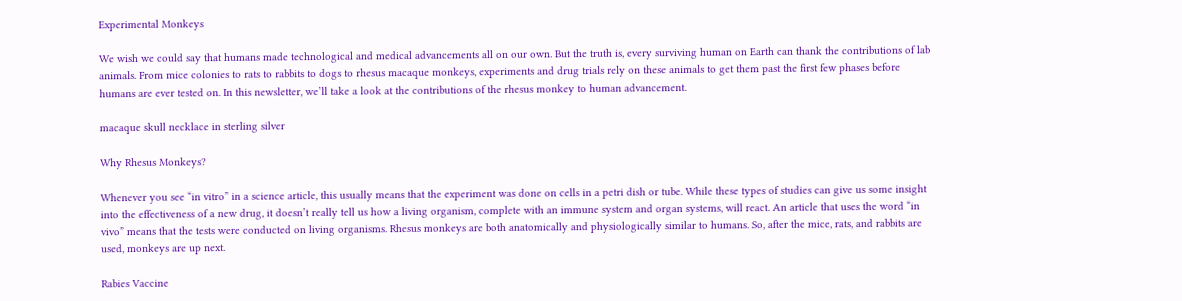Experimental Monkeys

We wish we could say that humans made technological and medical advancements all on our own. But the truth is, every surviving human on Earth can thank the contributions of lab animals. From mice colonies to rats to rabbits to dogs to rhesus macaque monkeys, experiments and drug trials rely on these animals to get them past the first few phases before humans are ever tested on. In this newsletter, we’ll take a look at the contributions of the rhesus monkey to human advancement.

macaque skull necklace in sterling silver

Why Rhesus Monkeys?

Whenever you see “in vitro” in a science article, this usually means that the experiment was done on cells in a petri dish or tube. While these types of studies can give us some insight into the effectiveness of a new drug, it doesn’t really tell us how a living organism, complete with an immune system and organ systems, will react. An article that uses the word “in vivo” means that the tests were conducted on living organisms. Rhesus monkeys are both anatomically and physiologically similar to humans. So, after the mice, rats, and rabbits are used, monkeys are up next.

Rabies Vaccine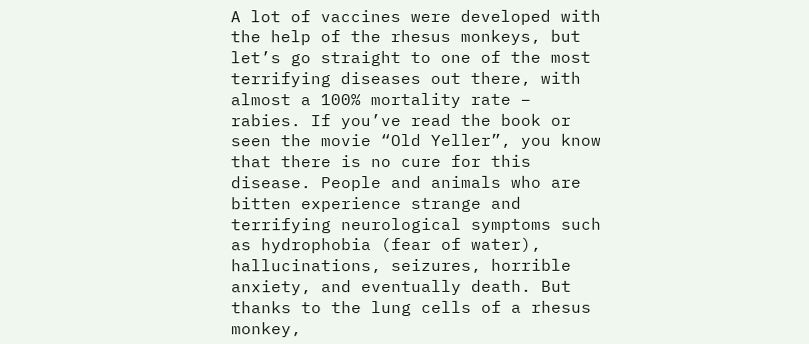A lot of vaccines were developed with the help of the rhesus monkeys, but let’s go straight to one of the most terrifying diseases out there, with almost a 100% mortality rate – rabies. If you’ve read the book or seen the movie “Old Yeller”, you know that there is no cure for this disease. People and animals who are bitten experience strange and terrifying neurological symptoms such as hydrophobia (fear of water), hallucinations, seizures, horrible anxiety, and eventually death. But thanks to the lung cells of a rhesus monkey,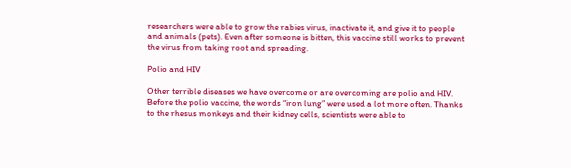researchers were able to grow the rabies virus, inactivate it, and give it to people and animals (pets). Even after someone is bitten, this vaccine still works to prevent the virus from taking root and spreading.

Polio and HIV

Other terrible diseases we have overcome or are overcoming are polio and HIV. Before the polio vaccine, the words “iron lung” were used a lot more often. Thanks to the rhesus monkeys and their kidney cells, scientists were able to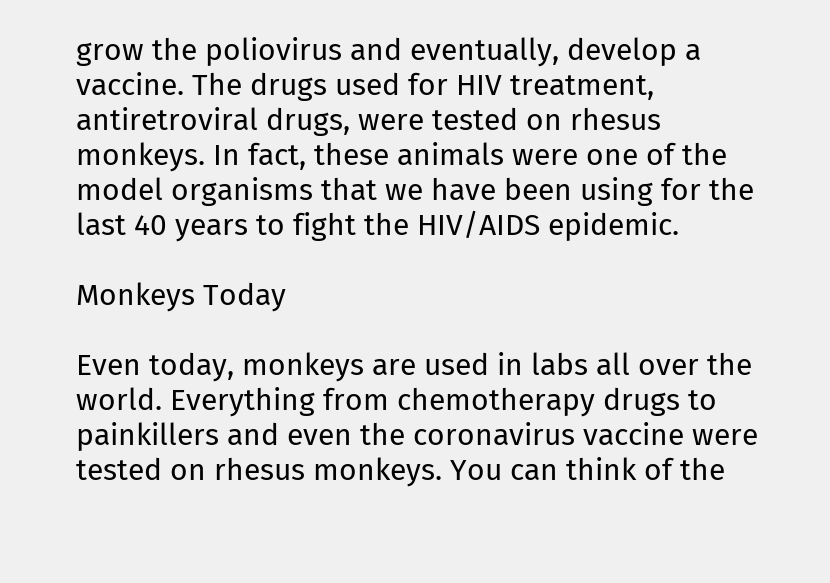grow the poliovirus and eventually, develop a vaccine. The drugs used for HIV treatment, antiretroviral drugs, were tested on rhesus monkeys. In fact, these animals were one of the model organisms that we have been using for the last 40 years to fight the HIV/AIDS epidemic.

Monkeys Today

Even today, monkeys are used in labs all over the world. Everything from chemotherapy drugs to painkillers and even the coronavirus vaccine were tested on rhesus monkeys. You can think of the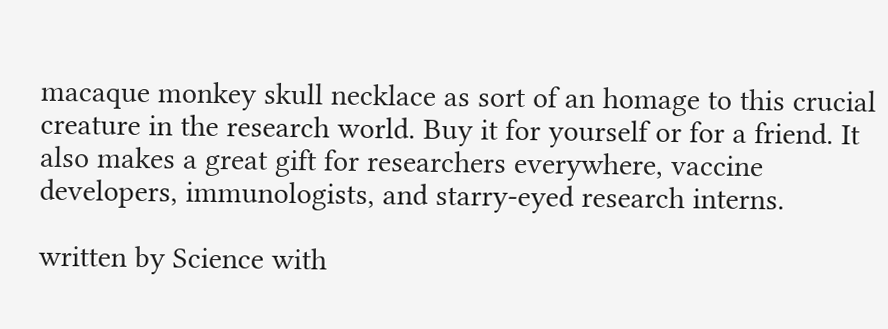macaque monkey skull necklace as sort of an homage to this crucial creature in the research world. Buy it for yourself or for a friend. It also makes a great gift for researchers everywhere, vaccine developers, immunologists, and starry-eyed research interns.

written by Science with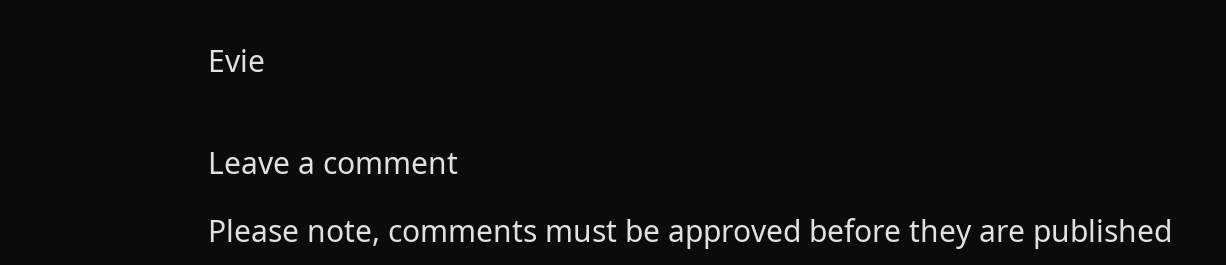Evie


Leave a comment

Please note, comments must be approved before they are published